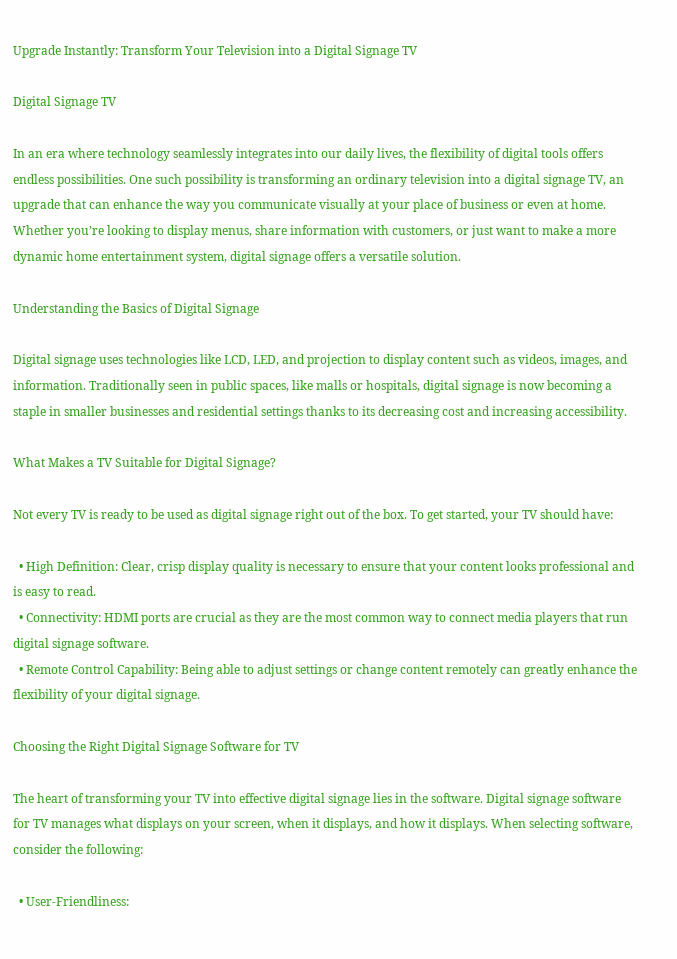Upgrade Instantly: Transform Your Television into a Digital Signage TV

Digital Signage TV

In an era where technology seamlessly integrates into our daily lives, the flexibility of digital tools offers endless possibilities. One such possibility is transforming an ordinary television into a digital signage TV, an upgrade that can enhance the way you communicate visually at your place of business or even at home. Whether you’re looking to display menus, share information with customers, or just want to make a more dynamic home entertainment system, digital signage offers a versatile solution.

Understanding the Basics of Digital Signage

Digital signage uses technologies like LCD, LED, and projection to display content such as videos, images, and information. Traditionally seen in public spaces, like malls or hospitals, digital signage is now becoming a staple in smaller businesses and residential settings thanks to its decreasing cost and increasing accessibility.

What Makes a TV Suitable for Digital Signage?

Not every TV is ready to be used as digital signage right out of the box. To get started, your TV should have:

  • High Definition: Clear, crisp display quality is necessary to ensure that your content looks professional and is easy to read.
  • Connectivity: HDMI ports are crucial as they are the most common way to connect media players that run digital signage software.
  • Remote Control Capability: Being able to adjust settings or change content remotely can greatly enhance the flexibility of your digital signage.

Choosing the Right Digital Signage Software for TV

The heart of transforming your TV into effective digital signage lies in the software. Digital signage software for TV manages what displays on your screen, when it displays, and how it displays. When selecting software, consider the following:

  • User-Friendliness: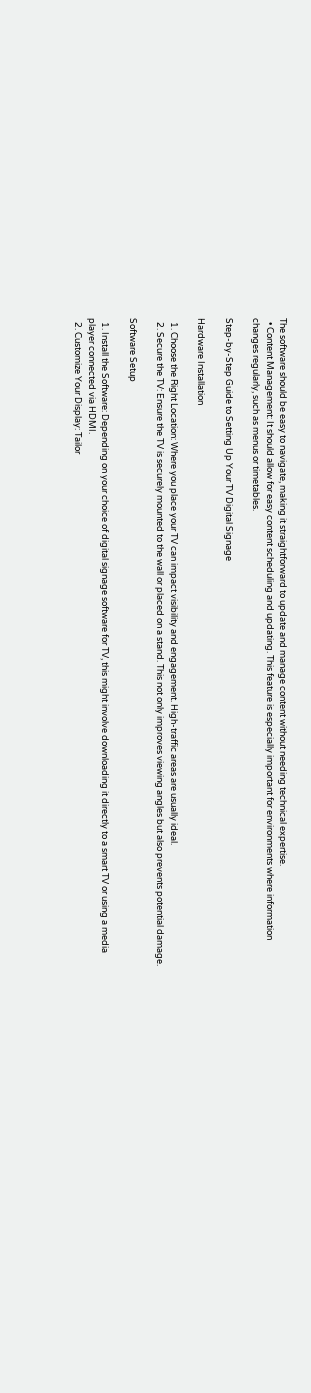The software should be easy to navigate, making it straightforward to update and manage content without needing technical expertise.
  • Content Management: It should allow for easy content scheduling and updating. This feature is especially important for environments where information changes regularly, such as menus or timetables.

Step-by-Step Guide to Setting Up Your TV Digital Signage

Hardware Installation

  1. Choose the Right Location: Where you place your TV can impact visibility and engagement. High-traffic areas are usually ideal.
  2. Secure the TV: Ensure the TV is securely mounted to the wall or placed on a stand. This not only improves viewing angles but also prevents potential damage.

Software Setup

  1. Install the Software: Depending on your choice of digital signage software for TV, this might involve downloading it directly to a smart TV or using a media player connected via HDMI.
  2. Customize Your Display: Tailor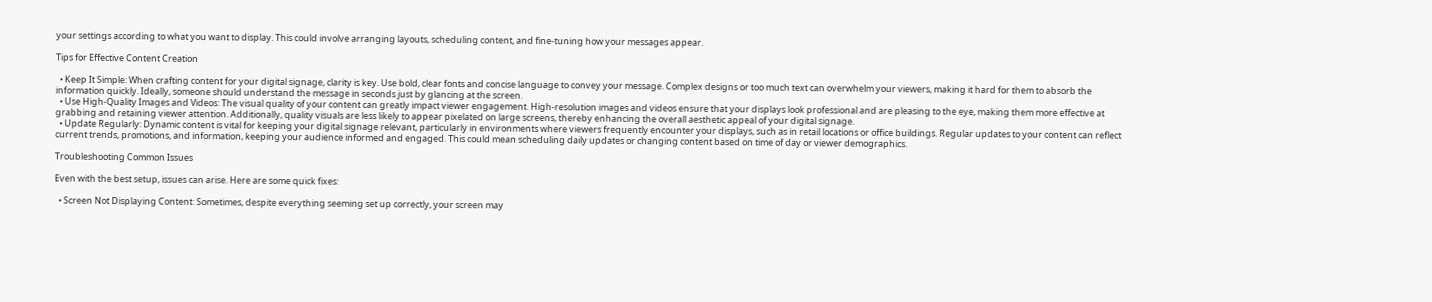your settings according to what you want to display. This could involve arranging layouts, scheduling content, and fine-tuning how your messages appear.

Tips for Effective Content Creation

  • Keep It Simple: When crafting content for your digital signage, clarity is key. Use bold, clear fonts and concise language to convey your message. Complex designs or too much text can overwhelm your viewers, making it hard for them to absorb the information quickly. Ideally, someone should understand the message in seconds just by glancing at the screen.
  • Use High-Quality Images and Videos: The visual quality of your content can greatly impact viewer engagement. High-resolution images and videos ensure that your displays look professional and are pleasing to the eye, making them more effective at grabbing and retaining viewer attention. Additionally, quality visuals are less likely to appear pixelated on large screens, thereby enhancing the overall aesthetic appeal of your digital signage.
  • Update Regularly: Dynamic content is vital for keeping your digital signage relevant, particularly in environments where viewers frequently encounter your displays, such as in retail locations or office buildings. Regular updates to your content can reflect current trends, promotions, and information, keeping your audience informed and engaged. This could mean scheduling daily updates or changing content based on time of day or viewer demographics.

Troubleshooting Common Issues

Even with the best setup, issues can arise. Here are some quick fixes:

  • Screen Not Displaying Content: Sometimes, despite everything seeming set up correctly, your screen may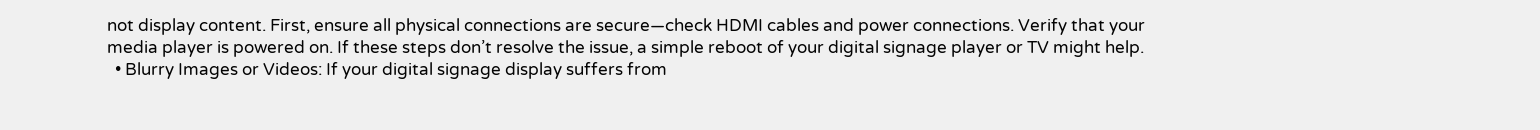not display content. First, ensure all physical connections are secure—check HDMI cables and power connections. Verify that your media player is powered on. If these steps don’t resolve the issue, a simple reboot of your digital signage player or TV might help.
  • Blurry Images or Videos: If your digital signage display suffers from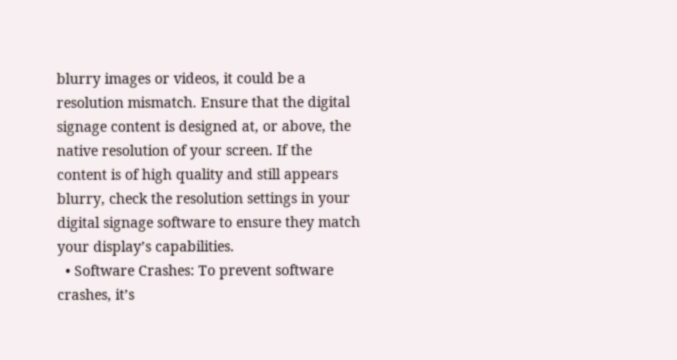blurry images or videos, it could be a resolution mismatch. Ensure that the digital signage content is designed at, or above, the native resolution of your screen. If the content is of high quality and still appears blurry, check the resolution settings in your digital signage software to ensure they match your display’s capabilities.
  • Software Crashes: To prevent software crashes, it’s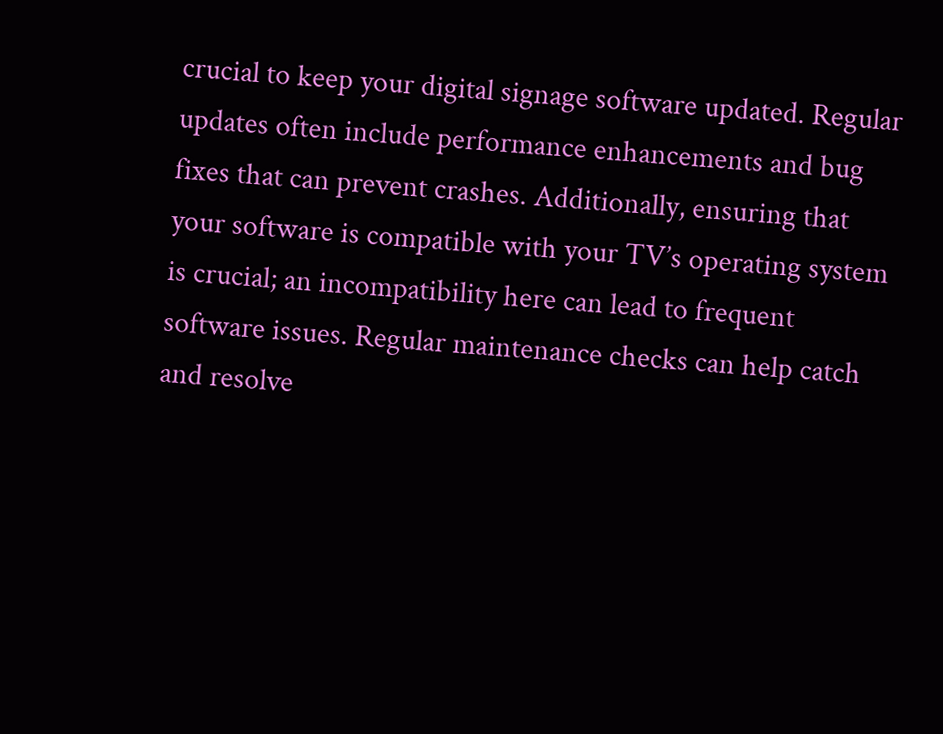crucial to keep your digital signage software updated. Regular updates often include performance enhancements and bug fixes that can prevent crashes. Additionally, ensuring that your software is compatible with your TV’s operating system is crucial; an incompatibility here can lead to frequent software issues. Regular maintenance checks can help catch and resolve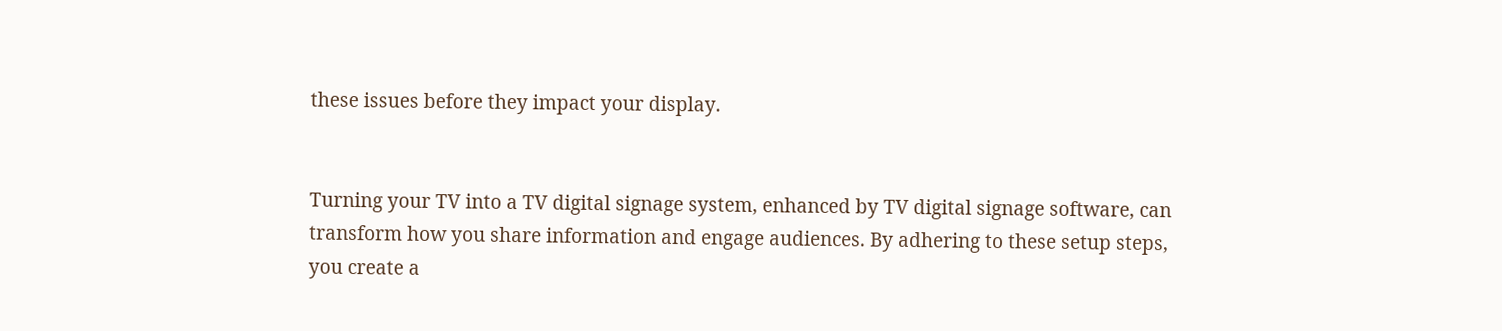these issues before they impact your display.


Turning your TV into a TV digital signage system, enhanced by TV digital signage software, can transform how you share information and engage audiences. By adhering to these setup steps, you create a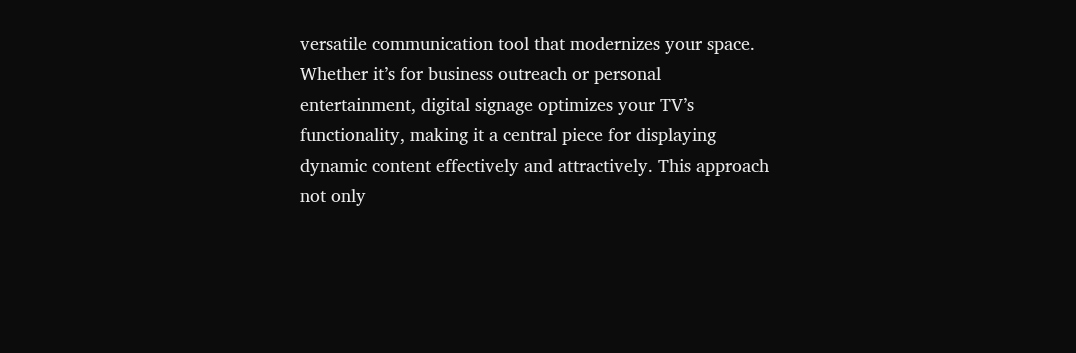versatile communication tool that modernizes your space. Whether it’s for business outreach or personal entertainment, digital signage optimizes your TV’s functionality, making it a central piece for displaying dynamic content effectively and attractively. This approach not only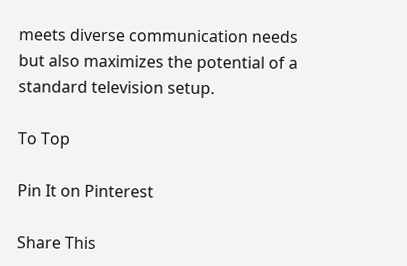meets diverse communication needs but also maximizes the potential of a standard television setup.

To Top

Pin It on Pinterest

Share This